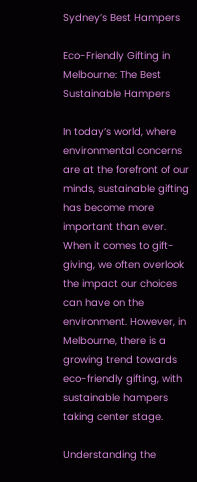Sydney’s Best Hampers

Eco-Friendly Gifting in Melbourne: The Best Sustainable Hampers

In today’s world, where environmental concerns are at the forefront of our minds, sustainable gifting has become more important than ever. When it comes to gift-giving, we often overlook the impact our choices can have on the environment. However, in Melbourne, there is a growing trend towards eco-friendly gifting, with sustainable hampers taking center stage.

Understanding the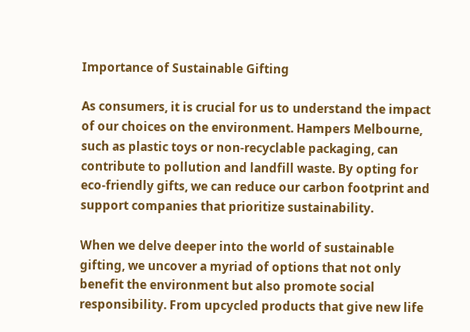Importance of Sustainable Gifting

As consumers, it is crucial for us to understand the impact of our choices on the environment. Hampers Melbourne, such as plastic toys or non-recyclable packaging, can contribute to pollution and landfill waste. By opting for eco-friendly gifts, we can reduce our carbon footprint and support companies that prioritize sustainability.

When we delve deeper into the world of sustainable gifting, we uncover a myriad of options that not only benefit the environment but also promote social responsibility. From upcycled products that give new life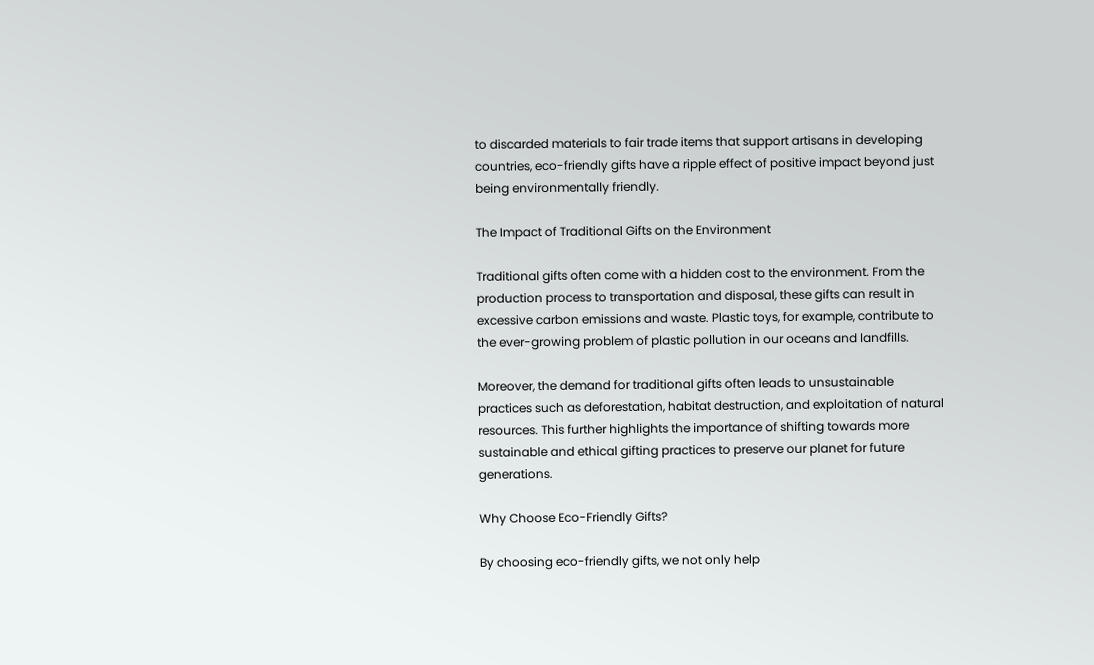to discarded materials to fair trade items that support artisans in developing countries, eco-friendly gifts have a ripple effect of positive impact beyond just being environmentally friendly.

The Impact of Traditional Gifts on the Environment

Traditional gifts often come with a hidden cost to the environment. From the production process to transportation and disposal, these gifts can result in excessive carbon emissions and waste. Plastic toys, for example, contribute to the ever-growing problem of plastic pollution in our oceans and landfills.

Moreover, the demand for traditional gifts often leads to unsustainable practices such as deforestation, habitat destruction, and exploitation of natural resources. This further highlights the importance of shifting towards more sustainable and ethical gifting practices to preserve our planet for future generations.

Why Choose Eco-Friendly Gifts?

By choosing eco-friendly gifts, we not only help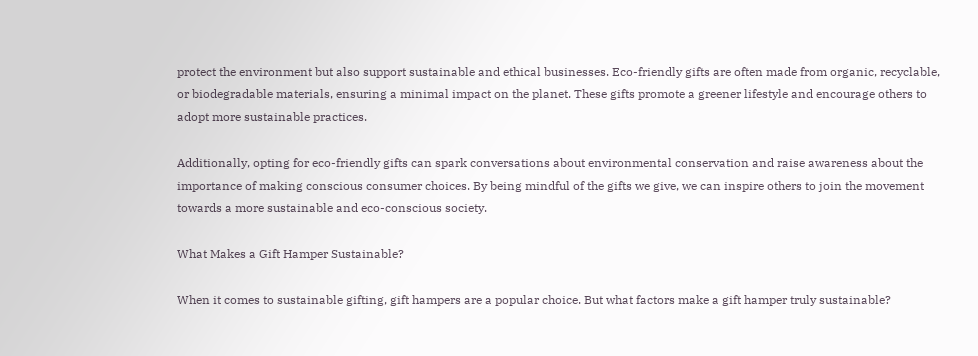protect the environment but also support sustainable and ethical businesses. Eco-friendly gifts are often made from organic, recyclable, or biodegradable materials, ensuring a minimal impact on the planet. These gifts promote a greener lifestyle and encourage others to adopt more sustainable practices.

Additionally, opting for eco-friendly gifts can spark conversations about environmental conservation and raise awareness about the importance of making conscious consumer choices. By being mindful of the gifts we give, we can inspire others to join the movement towards a more sustainable and eco-conscious society.

What Makes a Gift Hamper Sustainable?

When it comes to sustainable gifting, gift hampers are a popular choice. But what factors make a gift hamper truly sustainable?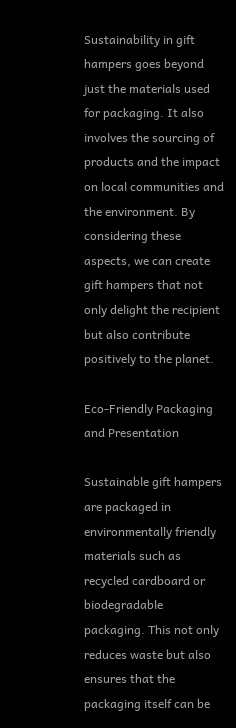Sustainability in gift hampers goes beyond just the materials used for packaging. It also involves the sourcing of products and the impact on local communities and the environment. By considering these aspects, we can create gift hampers that not only delight the recipient but also contribute positively to the planet.

Eco-Friendly Packaging and Presentation

Sustainable gift hampers are packaged in environmentally friendly materials such as recycled cardboard or biodegradable packaging. This not only reduces waste but also ensures that the packaging itself can be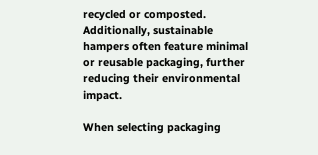recycled or composted. Additionally, sustainable hampers often feature minimal or reusable packaging, further reducing their environmental impact.

When selecting packaging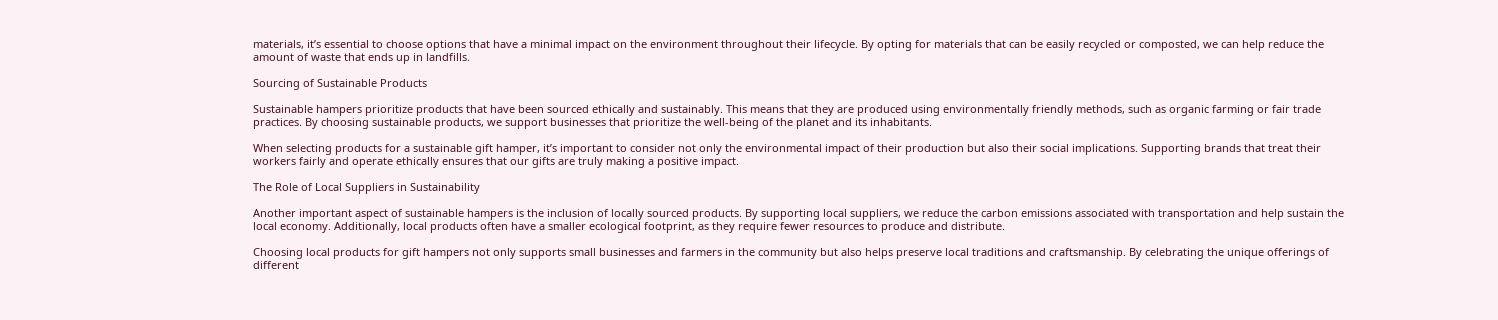materials, it’s essential to choose options that have a minimal impact on the environment throughout their lifecycle. By opting for materials that can be easily recycled or composted, we can help reduce the amount of waste that ends up in landfills.

Sourcing of Sustainable Products

Sustainable hampers prioritize products that have been sourced ethically and sustainably. This means that they are produced using environmentally friendly methods, such as organic farming or fair trade practices. By choosing sustainable products, we support businesses that prioritize the well-being of the planet and its inhabitants.

When selecting products for a sustainable gift hamper, it’s important to consider not only the environmental impact of their production but also their social implications. Supporting brands that treat their workers fairly and operate ethically ensures that our gifts are truly making a positive impact.

The Role of Local Suppliers in Sustainability

Another important aspect of sustainable hampers is the inclusion of locally sourced products. By supporting local suppliers, we reduce the carbon emissions associated with transportation and help sustain the local economy. Additionally, local products often have a smaller ecological footprint, as they require fewer resources to produce and distribute.

Choosing local products for gift hampers not only supports small businesses and farmers in the community but also helps preserve local traditions and craftsmanship. By celebrating the unique offerings of different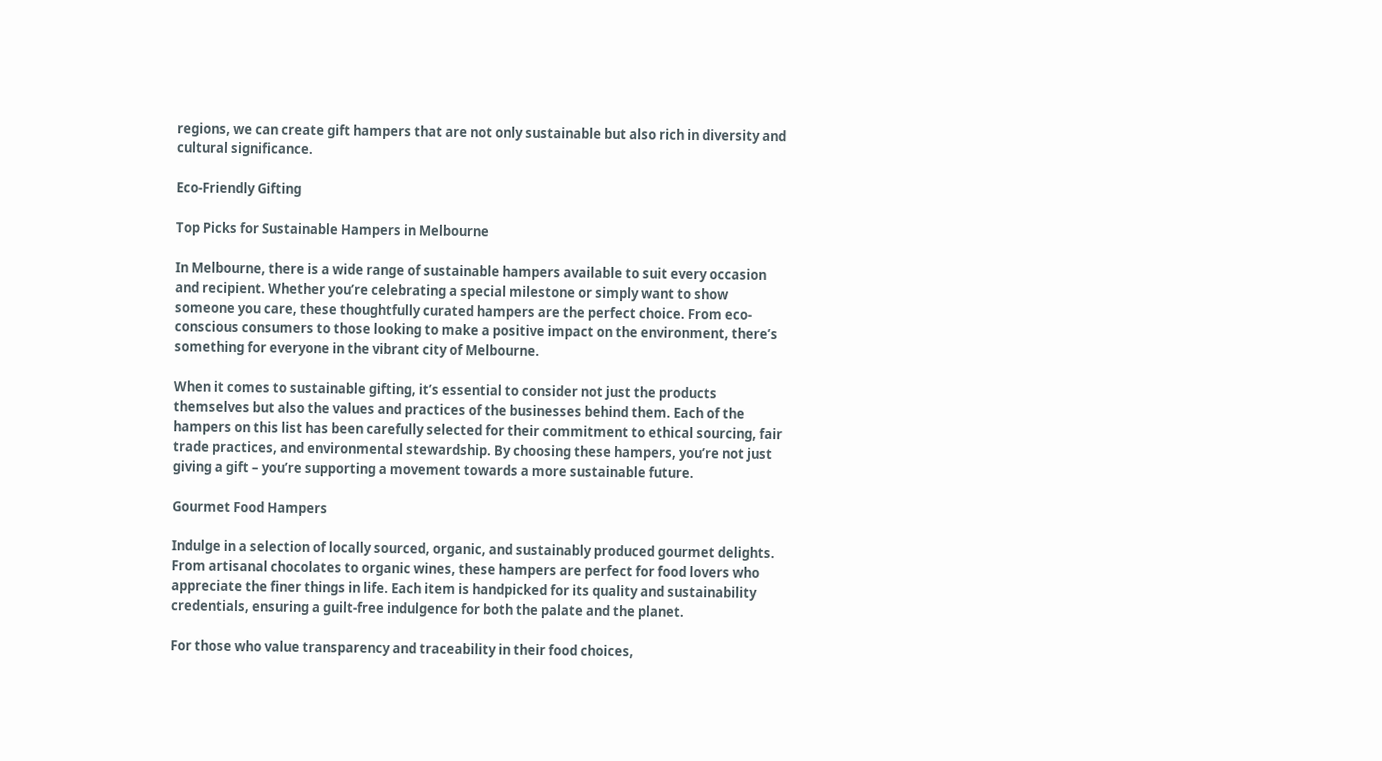regions, we can create gift hampers that are not only sustainable but also rich in diversity and cultural significance.

Eco-Friendly Gifting

Top Picks for Sustainable Hampers in Melbourne

In Melbourne, there is a wide range of sustainable hampers available to suit every occasion and recipient. Whether you’re celebrating a special milestone or simply want to show someone you care, these thoughtfully curated hampers are the perfect choice. From eco-conscious consumers to those looking to make a positive impact on the environment, there’s something for everyone in the vibrant city of Melbourne.

When it comes to sustainable gifting, it’s essential to consider not just the products themselves but also the values and practices of the businesses behind them. Each of the hampers on this list has been carefully selected for their commitment to ethical sourcing, fair trade practices, and environmental stewardship. By choosing these hampers, you’re not just giving a gift – you’re supporting a movement towards a more sustainable future.

Gourmet Food Hampers

Indulge in a selection of locally sourced, organic, and sustainably produced gourmet delights. From artisanal chocolates to organic wines, these hampers are perfect for food lovers who appreciate the finer things in life. Each item is handpicked for its quality and sustainability credentials, ensuring a guilt-free indulgence for both the palate and the planet.

For those who value transparency and traceability in their food choices,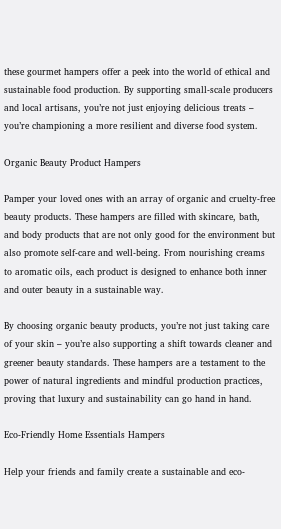these gourmet hampers offer a peek into the world of ethical and sustainable food production. By supporting small-scale producers and local artisans, you’re not just enjoying delicious treats – you’re championing a more resilient and diverse food system.

Organic Beauty Product Hampers

Pamper your loved ones with an array of organic and cruelty-free beauty products. These hampers are filled with skincare, bath, and body products that are not only good for the environment but also promote self-care and well-being. From nourishing creams to aromatic oils, each product is designed to enhance both inner and outer beauty in a sustainable way.

By choosing organic beauty products, you’re not just taking care of your skin – you’re also supporting a shift towards cleaner and greener beauty standards. These hampers are a testament to the power of natural ingredients and mindful production practices, proving that luxury and sustainability can go hand in hand.

Eco-Friendly Home Essentials Hampers

Help your friends and family create a sustainable and eco-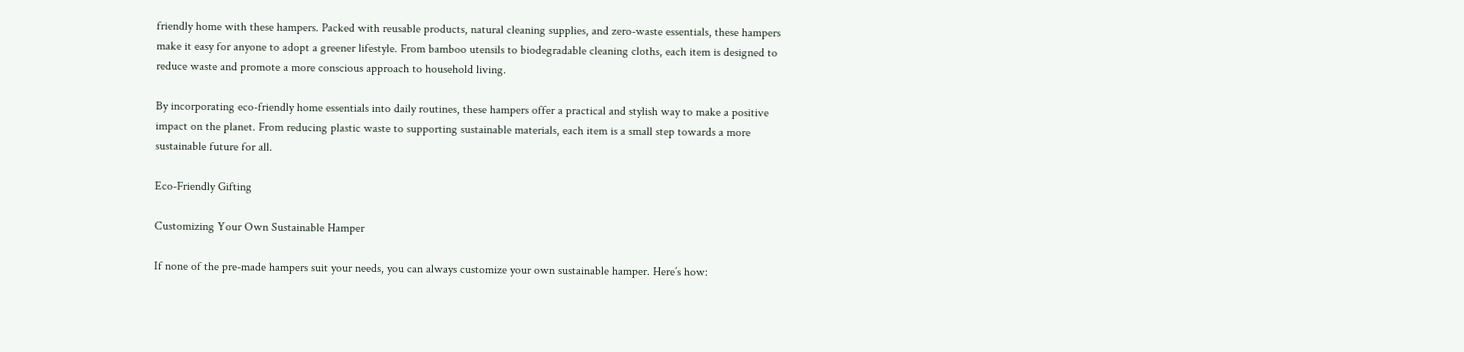friendly home with these hampers. Packed with reusable products, natural cleaning supplies, and zero-waste essentials, these hampers make it easy for anyone to adopt a greener lifestyle. From bamboo utensils to biodegradable cleaning cloths, each item is designed to reduce waste and promote a more conscious approach to household living.

By incorporating eco-friendly home essentials into daily routines, these hampers offer a practical and stylish way to make a positive impact on the planet. From reducing plastic waste to supporting sustainable materials, each item is a small step towards a more sustainable future for all.

Eco-Friendly Gifting

Customizing Your Own Sustainable Hamper

If none of the pre-made hampers suit your needs, you can always customize your own sustainable hamper. Here’s how: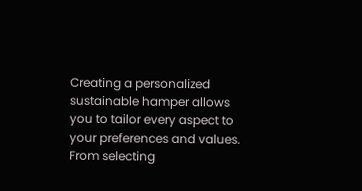Creating a personalized sustainable hamper allows you to tailor every aspect to your preferences and values. From selecting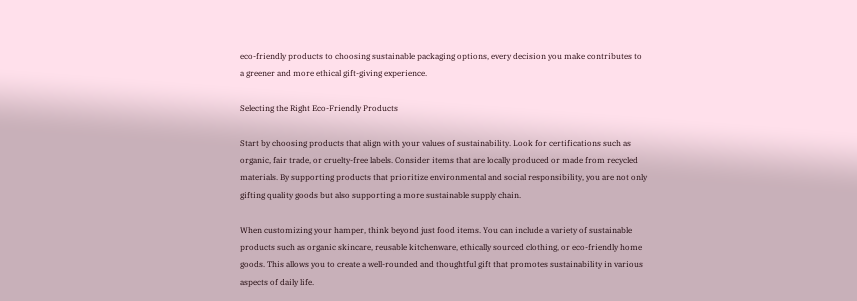eco-friendly products to choosing sustainable packaging options, every decision you make contributes to a greener and more ethical gift-giving experience.

Selecting the Right Eco-Friendly Products

Start by choosing products that align with your values of sustainability. Look for certifications such as organic, fair trade, or cruelty-free labels. Consider items that are locally produced or made from recycled materials. By supporting products that prioritize environmental and social responsibility, you are not only gifting quality goods but also supporting a more sustainable supply chain.

When customizing your hamper, think beyond just food items. You can include a variety of sustainable products such as organic skincare, reusable kitchenware, ethically sourced clothing, or eco-friendly home goods. This allows you to create a well-rounded and thoughtful gift that promotes sustainability in various aspects of daily life.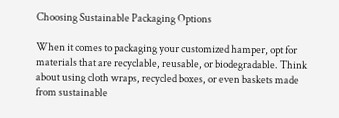Choosing Sustainable Packaging Options

When it comes to packaging your customized hamper, opt for materials that are recyclable, reusable, or biodegradable. Think about using cloth wraps, recycled boxes, or even baskets made from sustainable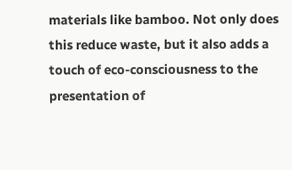materials like bamboo. Not only does this reduce waste, but it also adds a touch of eco-consciousness to the presentation of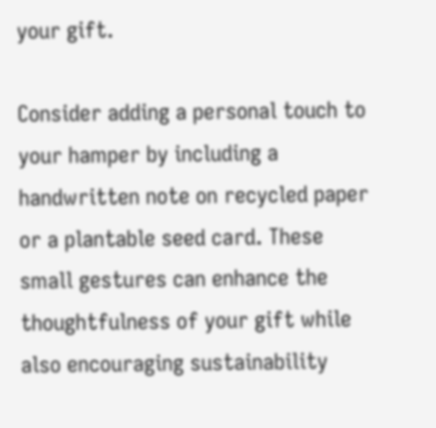your gift.

Consider adding a personal touch to your hamper by including a handwritten note on recycled paper or a plantable seed card. These small gestures can enhance the thoughtfulness of your gift while also encouraging sustainability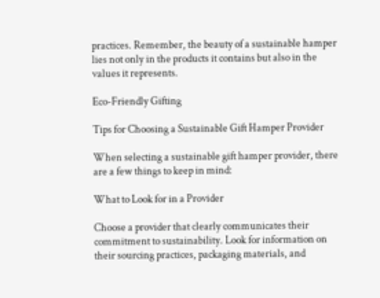practices. Remember, the beauty of a sustainable hamper lies not only in the products it contains but also in the values it represents.

Eco-Friendly Gifting

Tips for Choosing a Sustainable Gift Hamper Provider

When selecting a sustainable gift hamper provider, there are a few things to keep in mind:

What to Look for in a Provider

Choose a provider that clearly communicates their commitment to sustainability. Look for information on their sourcing practices, packaging materials, and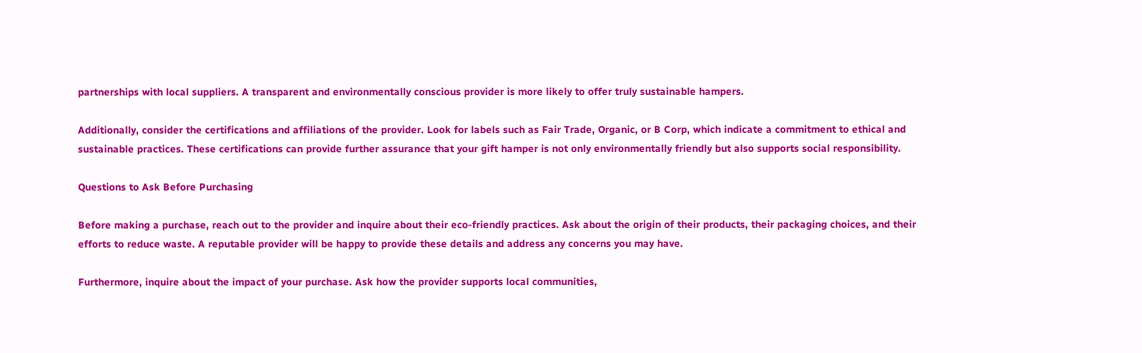partnerships with local suppliers. A transparent and environmentally conscious provider is more likely to offer truly sustainable hampers.

Additionally, consider the certifications and affiliations of the provider. Look for labels such as Fair Trade, Organic, or B Corp, which indicate a commitment to ethical and sustainable practices. These certifications can provide further assurance that your gift hamper is not only environmentally friendly but also supports social responsibility.

Questions to Ask Before Purchasing

Before making a purchase, reach out to the provider and inquire about their eco-friendly practices. Ask about the origin of their products, their packaging choices, and their efforts to reduce waste. A reputable provider will be happy to provide these details and address any concerns you may have.

Furthermore, inquire about the impact of your purchase. Ask how the provider supports local communities,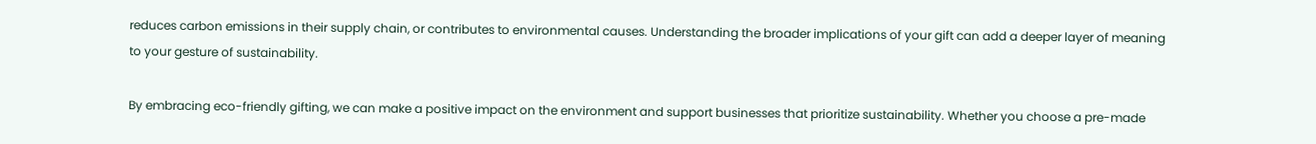reduces carbon emissions in their supply chain, or contributes to environmental causes. Understanding the broader implications of your gift can add a deeper layer of meaning to your gesture of sustainability.

By embracing eco-friendly gifting, we can make a positive impact on the environment and support businesses that prioritize sustainability. Whether you choose a pre-made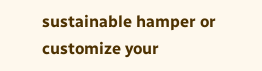sustainable hamper or customize your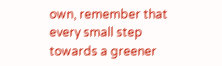own, remember that every small step towards a greener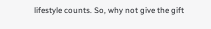lifestyle counts. So, why not give the gift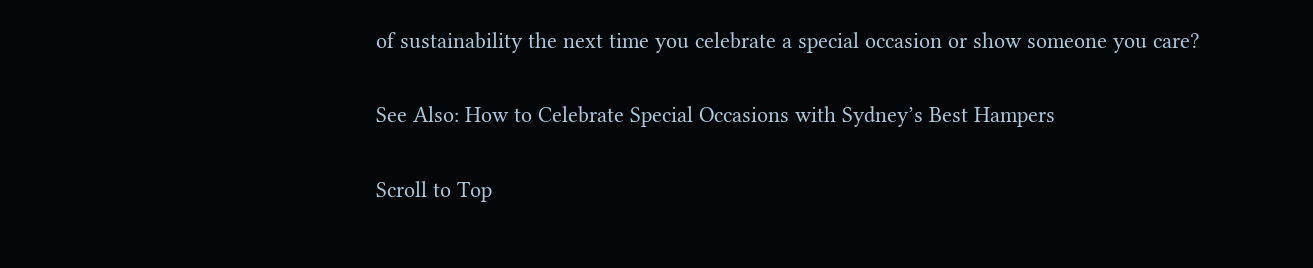of sustainability the next time you celebrate a special occasion or show someone you care?

See Also: How to Celebrate Special Occasions with Sydney’s Best Hampers

Scroll to Top